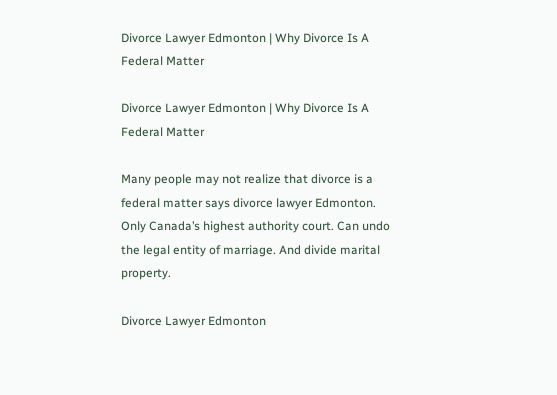Divorce Lawyer Edmonton | Why Divorce Is A Federal Matter

Divorce Lawyer Edmonton | Why Divorce Is A Federal Matter

Many people may not realize that divorce is a federal matter says divorce lawyer Edmonton. Only Canada’s highest authority court. Can undo the legal entity of marriage. And divide marital property.

Divorce Lawyer Edmonton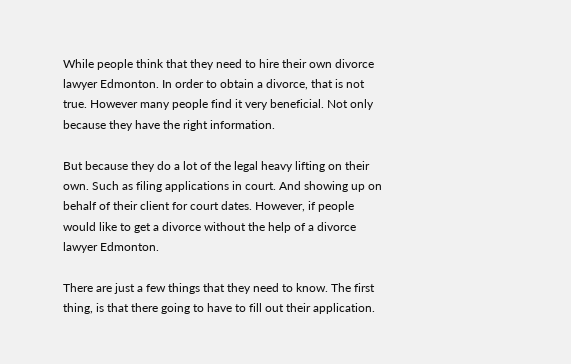While people think that they need to hire their own divorce lawyer Edmonton. In order to obtain a divorce, that is not true. However many people find it very beneficial. Not only because they have the right information.

But because they do a lot of the legal heavy lifting on their own. Such as filing applications in court. And showing up on behalf of their client for court dates. However, if people would like to get a divorce without the help of a divorce lawyer Edmonton.

There are just a few things that they need to know. The first thing, is that there going to have to fill out their application.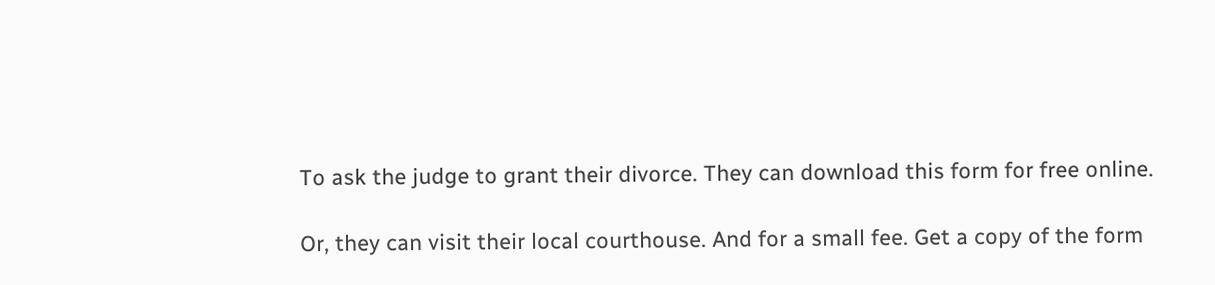To ask the judge to grant their divorce. They can download this form for free online.

Or, they can visit their local courthouse. And for a small fee. Get a copy of the form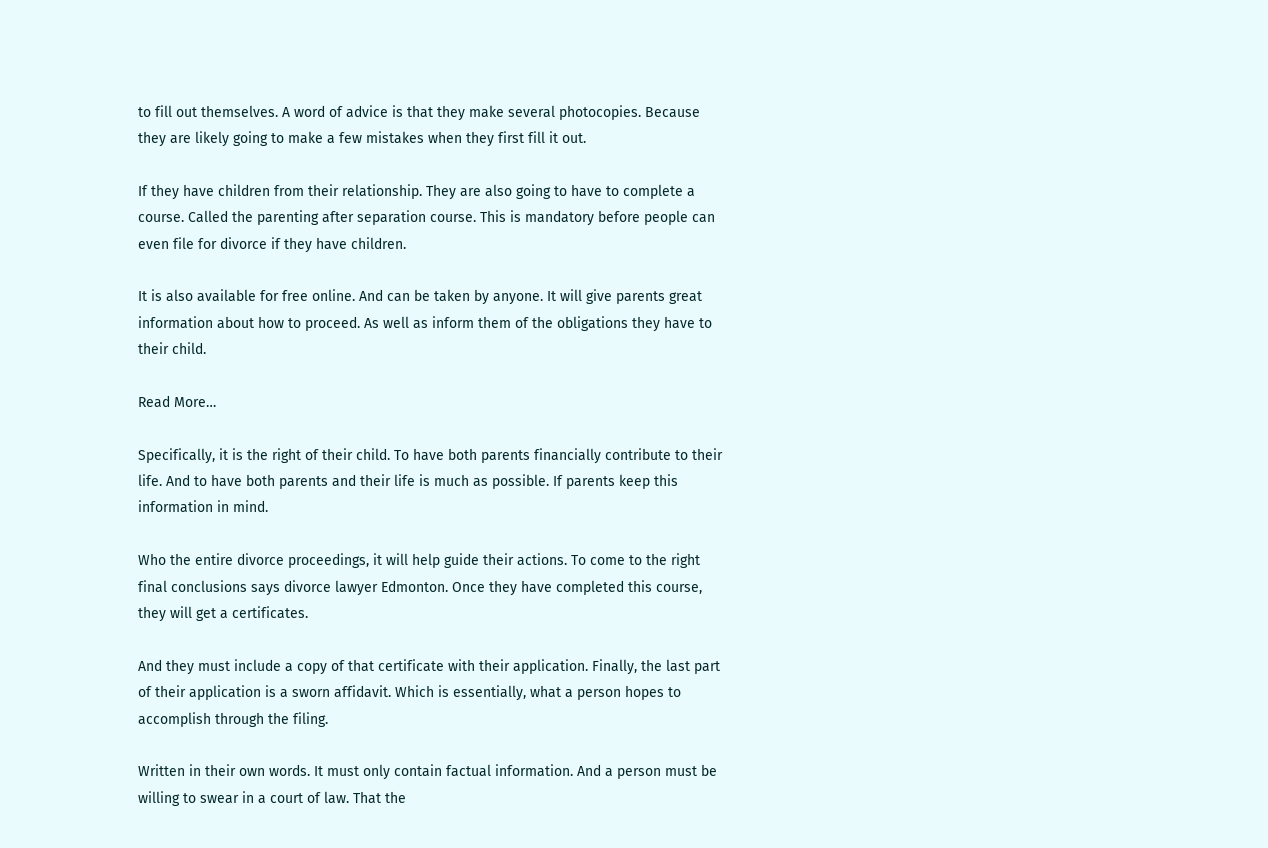to fill out themselves. A word of advice is that they make several photocopies. Because they are likely going to make a few mistakes when they first fill it out.

If they have children from their relationship. They are also going to have to complete a course. Called the parenting after separation course. This is mandatory before people can even file for divorce if they have children.

It is also available for free online. And can be taken by anyone. It will give parents great information about how to proceed. As well as inform them of the obligations they have to their child.

Read More…

Specifically, it is the right of their child. To have both parents financially contribute to their life. And to have both parents and their life is much as possible. If parents keep this information in mind.

Who the entire divorce proceedings, it will help guide their actions. To come to the right final conclusions says divorce lawyer Edmonton. Once they have completed this course, they will get a certificates.

And they must include a copy of that certificate with their application. Finally, the last part of their application is a sworn affidavit. Which is essentially, what a person hopes to accomplish through the filing.

Written in their own words. It must only contain factual information. And a person must be willing to swear in a court of law. That the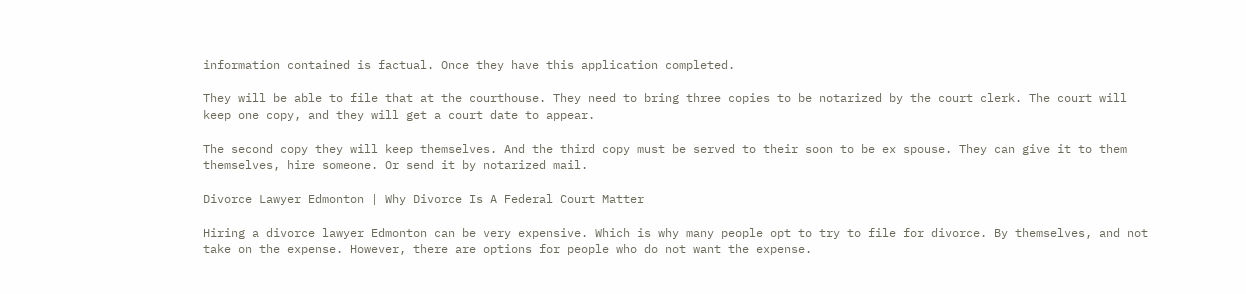information contained is factual. Once they have this application completed.

They will be able to file that at the courthouse. They need to bring three copies to be notarized by the court clerk. The court will keep one copy, and they will get a court date to appear.

The second copy they will keep themselves. And the third copy must be served to their soon to be ex spouse. They can give it to them themselves, hire someone. Or send it by notarized mail.

Divorce Lawyer Edmonton | Why Divorce Is A Federal Court Matter

Hiring a divorce lawyer Edmonton can be very expensive. Which is why many people opt to try to file for divorce. By themselves, and not take on the expense. However, there are options for people who do not want the expense.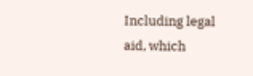Including legal aid, which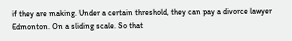if they are making. Under a certain threshold, they can pay a divorce lawyer Edmonton. On a sliding scale. So that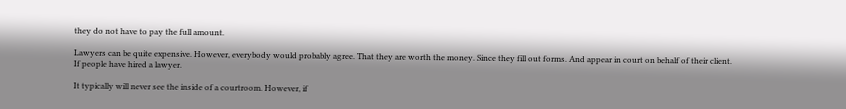they do not have to pay the full amount.

Lawyers can be quite expensive. However, everybody would probably agree. That they are worth the money. Since they fill out forms. And appear in court on behalf of their client. If people have hired a lawyer.

It typically will never see the inside of a courtroom. However, if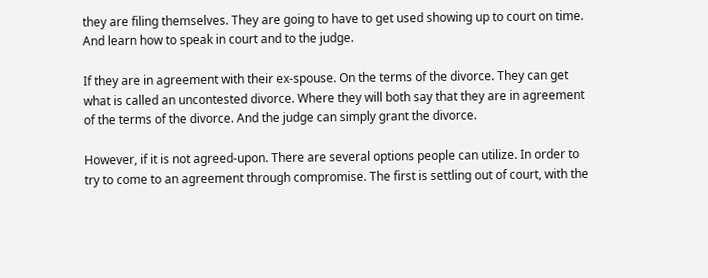they are filing themselves. They are going to have to get used showing up to court on time. And learn how to speak in court and to the judge.

If they are in agreement with their ex-spouse. On the terms of the divorce. They can get what is called an uncontested divorce. Where they will both say that they are in agreement of the terms of the divorce. And the judge can simply grant the divorce.

However, if it is not agreed-upon. There are several options people can utilize. In order to try to come to an agreement through compromise. The first is settling out of court, with the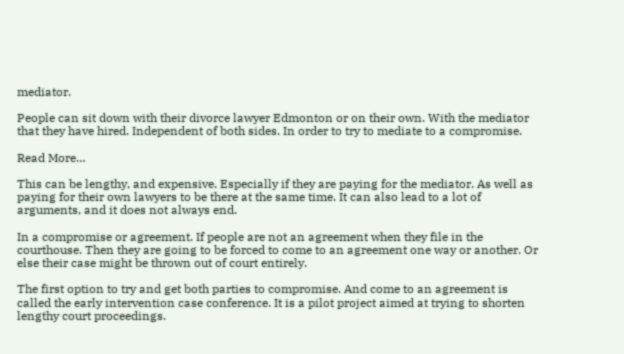mediator.

People can sit down with their divorce lawyer Edmonton or on their own. With the mediator that they have hired. Independent of both sides. In order to try to mediate to a compromise.

Read More…

This can be lengthy, and expensive. Especially if they are paying for the mediator. As well as paying for their own lawyers to be there at the same time. It can also lead to a lot of arguments, and it does not always end.

In a compromise or agreement. If people are not an agreement when they file in the courthouse. Then they are going to be forced to come to an agreement one way or another. Or else their case might be thrown out of court entirely.

The first option to try and get both parties to compromise. And come to an agreement is called the early intervention case conference. It is a pilot project aimed at trying to shorten lengthy court proceedings.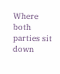Where both parties sit down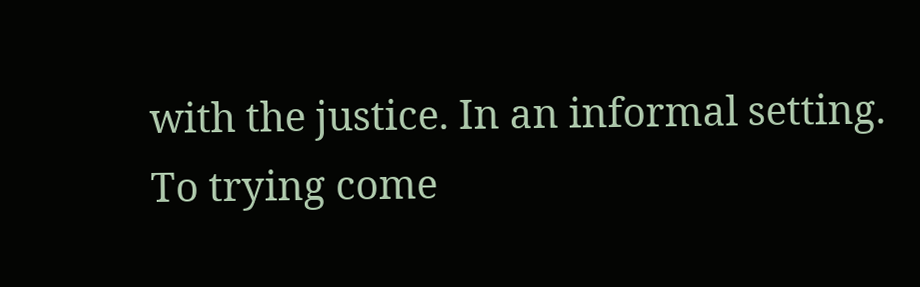with the justice. In an informal setting. To trying come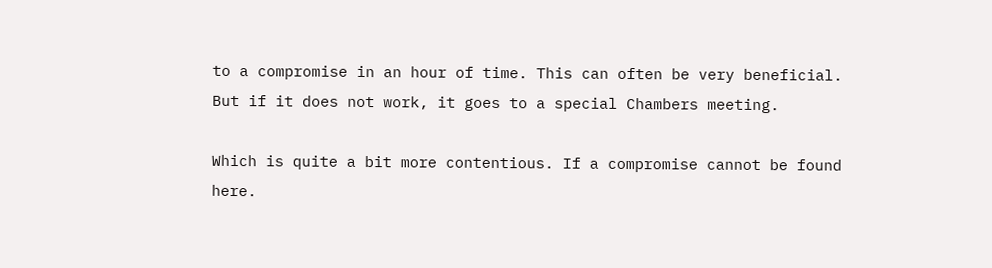to a compromise in an hour of time. This can often be very beneficial. But if it does not work, it goes to a special Chambers meeting.

Which is quite a bit more contentious. If a compromise cannot be found here.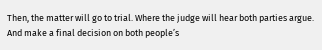Then, the matter will go to trial. Where the judge will hear both parties argue. And make a final decision on both people’s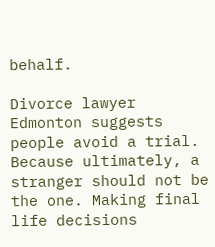behalf.

Divorce lawyer Edmonton suggests people avoid a trial. Because ultimately, a stranger should not be the one. Making final life decisions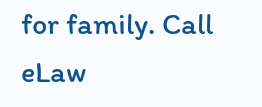for family. Call eLaw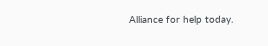Alliance for help today.